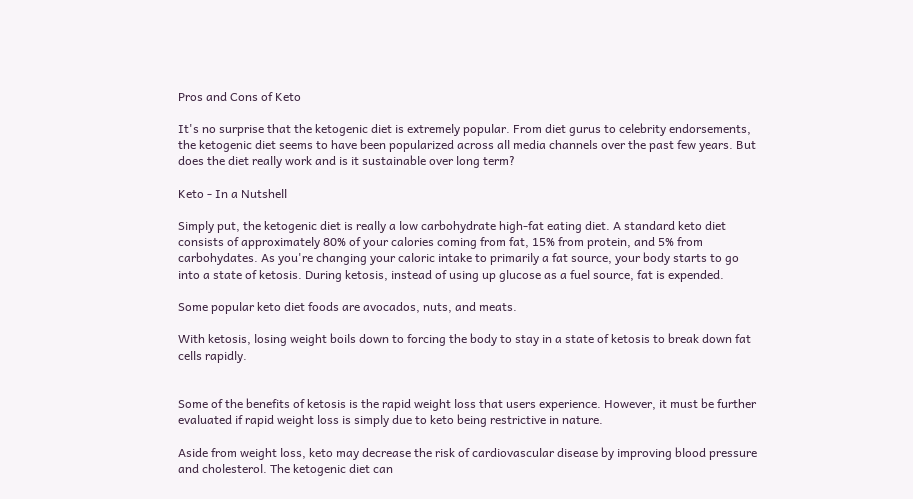Pros and Cons of Keto

It's no surprise that the ketogenic diet is extremely popular. From diet gurus to celebrity endorsements, the ketogenic diet seems to have been popularized across all media channels over the past few years. But does the diet really work and is it sustainable over long term?

Keto - In a Nutshell

Simply put, the ketogenic diet is really a low carbohydrate high-fat eating diet. A standard keto diet consists of approximately 80% of your calories coming from fat, 15% from protein, and 5% from carbohydates. As you're changing your caloric intake to primarily a fat source, your body starts to go into a state of ketosis. During ketosis, instead of using up glucose as a fuel source, fat is expended.

Some popular keto diet foods are avocados, nuts, and meats.

With ketosis, losing weight boils down to forcing the body to stay in a state of ketosis to break down fat cells rapidly.


Some of the benefits of ketosis is the rapid weight loss that users experience. However, it must be further evaluated if rapid weight loss is simply due to keto being restrictive in nature.

Aside from weight loss, keto may decrease the risk of cardiovascular disease by improving blood pressure and cholesterol. The ketogenic diet can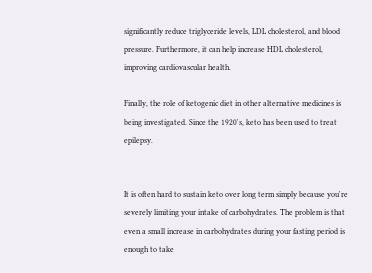significantly reduce triglyceride levels, LDL cholesterol, and blood pressure. Furthermore, it can help increase HDL cholesterol, improving cardiovascular health.

Finally, the role of ketogenic diet in other alternative medicines is being investigated. Since the 1920's, keto has been used to treat epilepsy.


It is often hard to sustain keto over long term simply because you're severely limiting your intake of carbohydrates. The problem is that even a small increase in carbohydrates during your fasting period is enough to take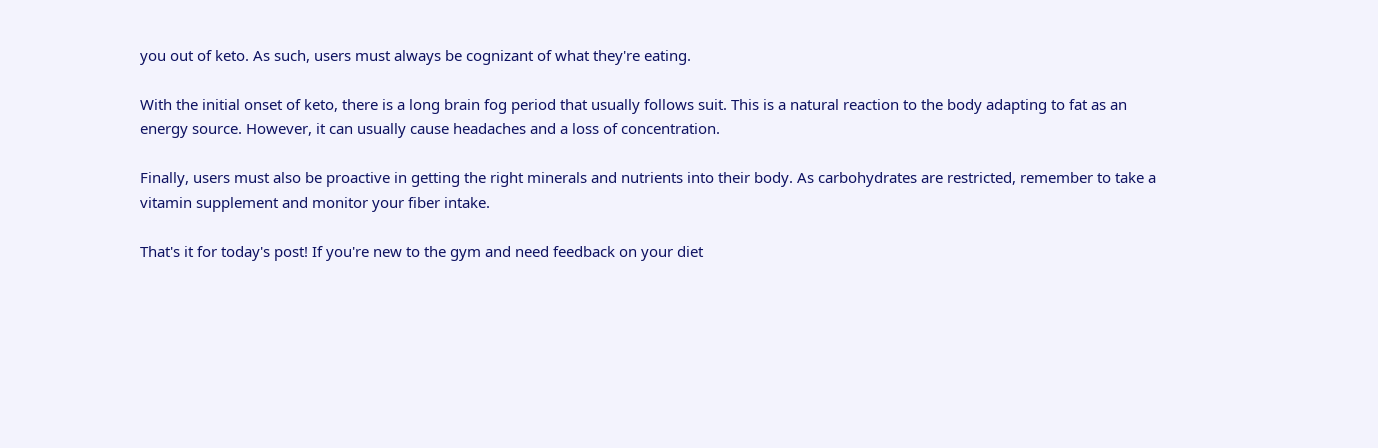you out of keto. As such, users must always be cognizant of what they're eating.

With the initial onset of keto, there is a long brain fog period that usually follows suit. This is a natural reaction to the body adapting to fat as an energy source. However, it can usually cause headaches and a loss of concentration.

Finally, users must also be proactive in getting the right minerals and nutrients into their body. As carbohydrates are restricted, remember to take a vitamin supplement and monitor your fiber intake.

That's it for today's post! If you're new to the gym and need feedback on your diet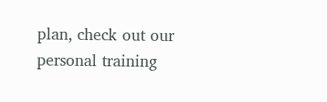plan, check out our personal training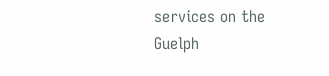services on the Guelph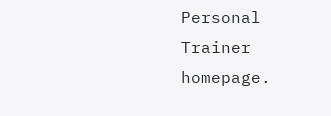Personal Trainer homepage.